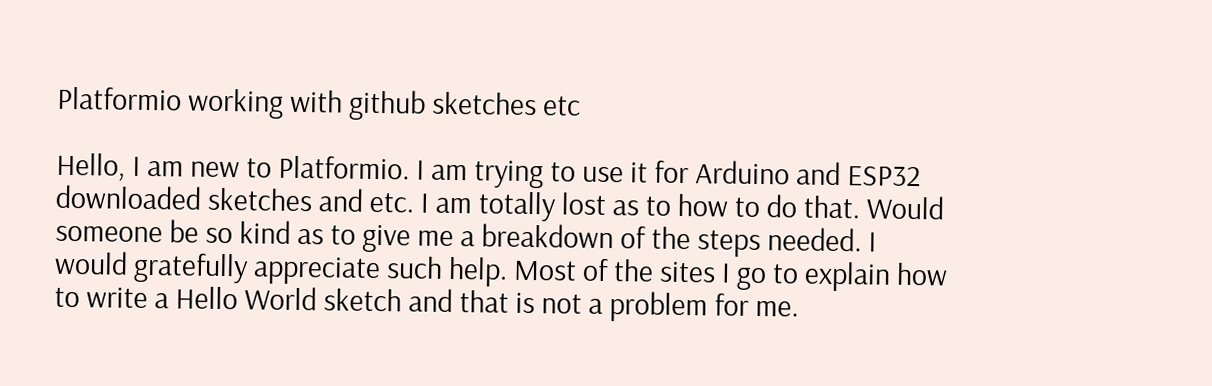Platformio working with github sketches etc

Hello, I am new to Platformio. I am trying to use it for Arduino and ESP32 downloaded sketches and etc. I am totally lost as to how to do that. Would someone be so kind as to give me a breakdown of the steps needed. I would gratefully appreciate such help. Most of the sites I go to explain how to write a Hello World sketch and that is not a problem for me.